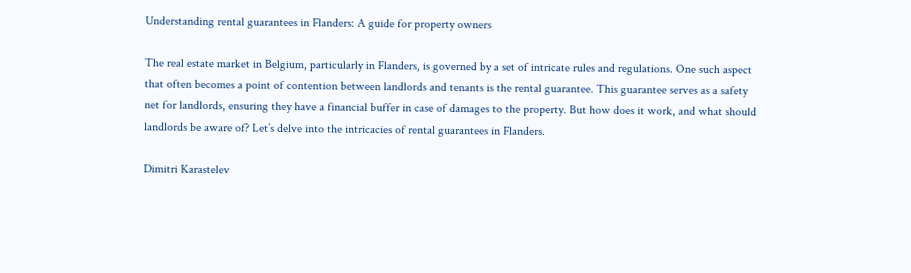Understanding rental guarantees in Flanders: A guide for property owners

The real estate market in Belgium, particularly in Flanders, is governed by a set of intricate rules and regulations. One such aspect that often becomes a point of contention between landlords and tenants is the rental guarantee. This guarantee serves as a safety net for landlords, ensuring they have a financial buffer in case of damages to the property. But how does it work, and what should landlords be aware of? Let’s delve into the intricacies of rental guarantees in Flanders.

Dimitri Karastelev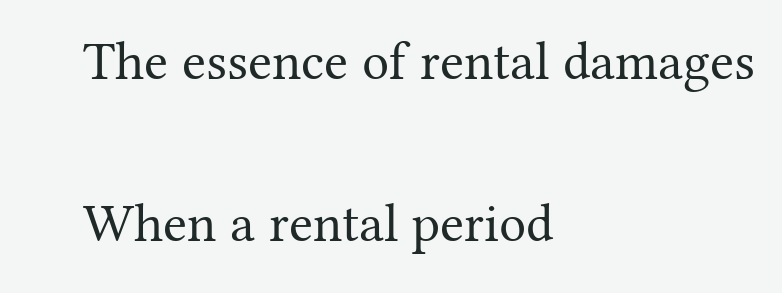The essence of rental damages

When a rental period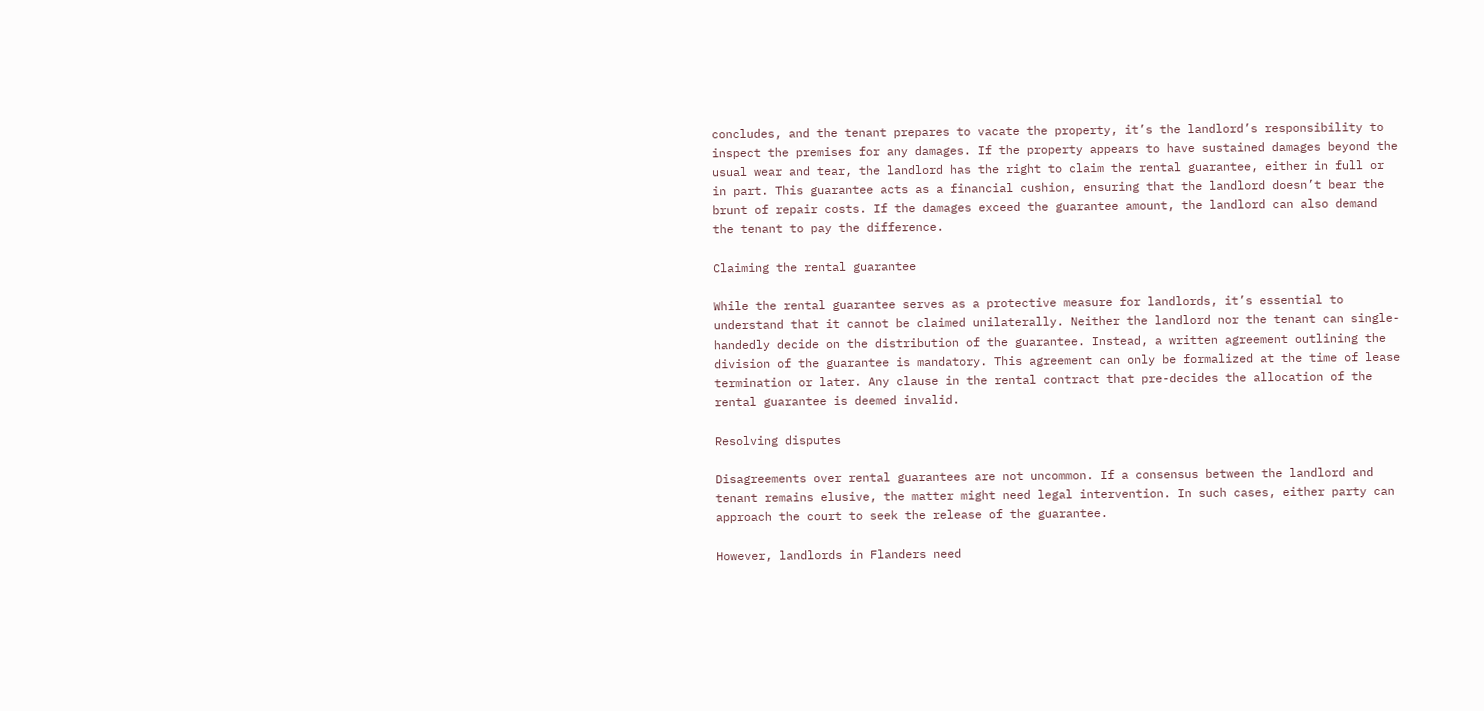concludes, and the tenant prepares to vacate the property, it’s the landlord’s responsibility to inspect the premises for any damages. If the property appears to have sustained damages beyond the usual wear and tear, the landlord has the right to claim the rental guarantee, either in full or in part. This guarantee acts as a financial cushion, ensuring that the landlord doesn’t bear the brunt of repair costs. If the damages exceed the guarantee amount, the landlord can also demand the tenant to pay the difference.

Claiming the rental guarantee

While the rental guarantee serves as a protective measure for landlords, it’s essential to understand that it cannot be claimed unilaterally. Neither the landlord nor the tenant can single-handedly decide on the distribution of the guarantee. Instead, a written agreement outlining the division of the guarantee is mandatory. This agreement can only be formalized at the time of lease termination or later. Any clause in the rental contract that pre-decides the allocation of the rental guarantee is deemed invalid.

Resolving disputes

Disagreements over rental guarantees are not uncommon. If a consensus between the landlord and tenant remains elusive, the matter might need legal intervention. In such cases, either party can approach the court to seek the release of the guarantee.

However, landlords in Flanders need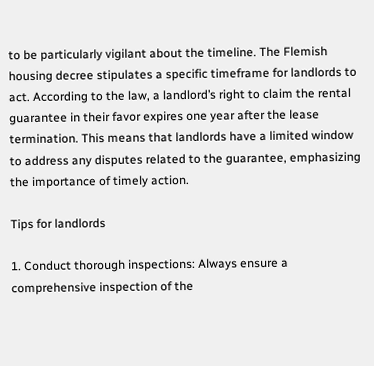to be particularly vigilant about the timeline. The Flemish housing decree stipulates a specific timeframe for landlords to act. According to the law, a landlord’s right to claim the rental guarantee in their favor expires one year after the lease termination. This means that landlords have a limited window to address any disputes related to the guarantee, emphasizing the importance of timely action.

Tips for landlords

1. Conduct thorough inspections: Always ensure a comprehensive inspection of the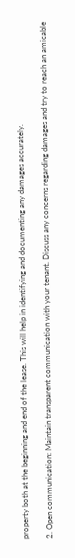property both at the beginning and end of the lease. This will help in identifying and documenting any damages accurately.

2. Open communication: Maintain transparent communication with your tenant. Discuss any concerns regarding damages and try to reach an amicable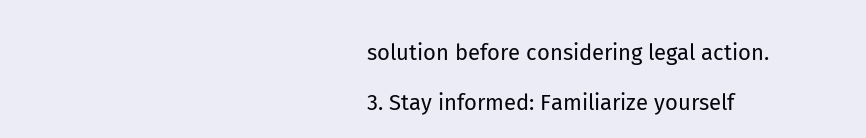solution before considering legal action.

3. Stay informed: Familiarize yourself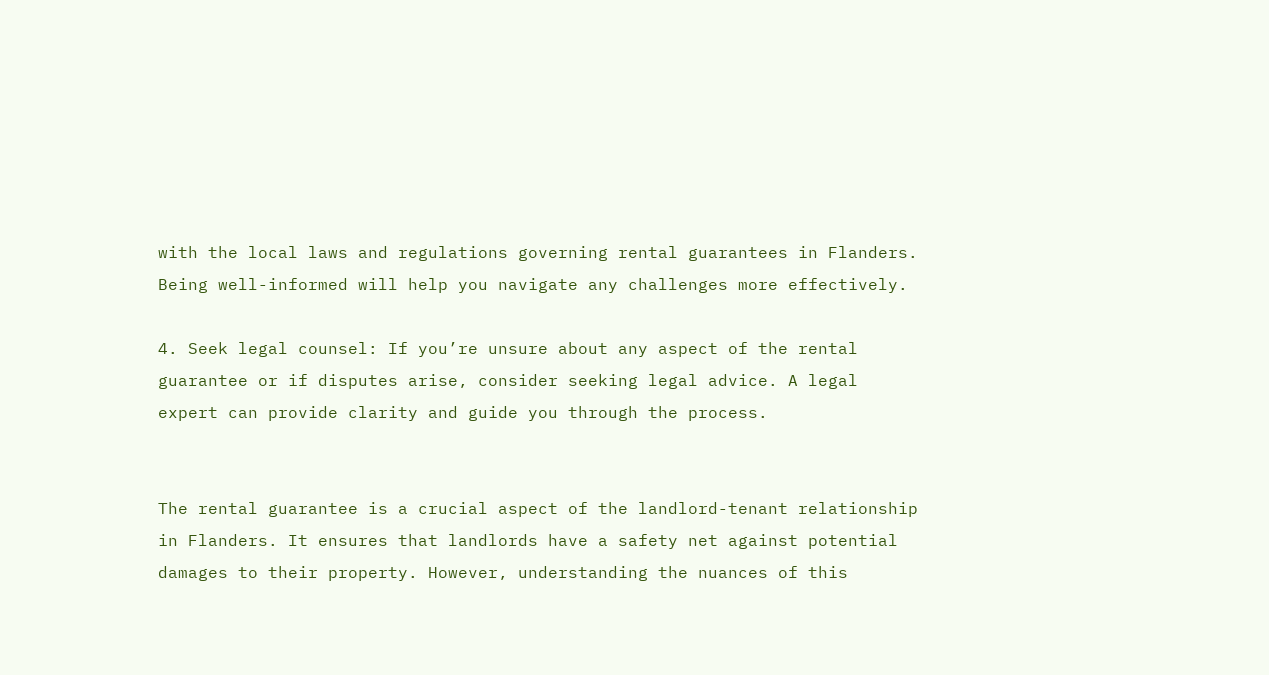with the local laws and regulations governing rental guarantees in Flanders. Being well-informed will help you navigate any challenges more effectively.

4. Seek legal counsel: If you’re unsure about any aspect of the rental guarantee or if disputes arise, consider seeking legal advice. A legal expert can provide clarity and guide you through the process.


The rental guarantee is a crucial aspect of the landlord-tenant relationship in Flanders. It ensures that landlords have a safety net against potential damages to their property. However, understanding the nuances of this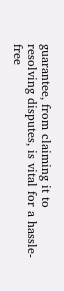guarantee, from claiming it to resolving disputes, is vital for a hassle-free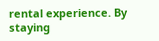rental experience. By staying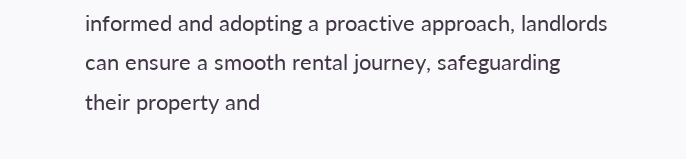informed and adopting a proactive approach, landlords can ensure a smooth rental journey, safeguarding their property and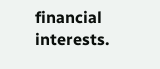financial interests.